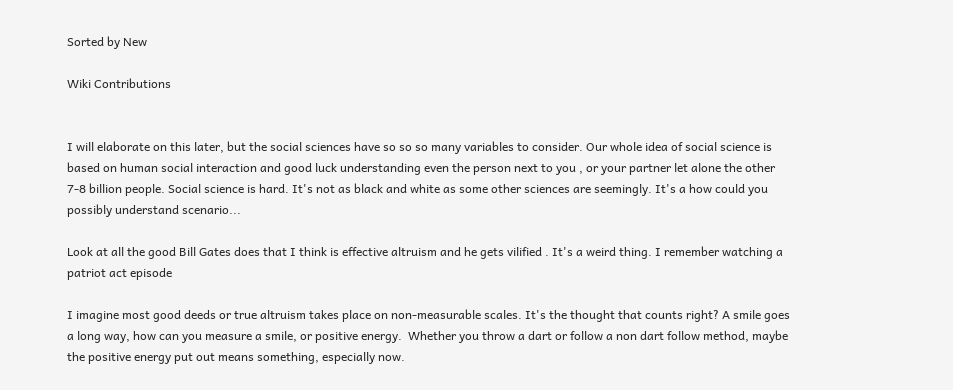Sorted by New

Wiki Contributions


I will elaborate on this later, but the social sciences have so so so many variables to consider. Our whole idea of social science is based on human social interaction and good luck understanding even the person next to you , or your partner let alone the other 7-8 billion people. Social science is hard. It's not as black and white as some other sciences are seemingly. It's a how could you possibly understand scenario...

Look at all the good Bill Gates does that I think is effective altruism and he gets vilified . It's a weird thing. I remember watching a patriot act episode

I imagine most good deeds or true altruism takes place on non-measurable scales. It's the thought that counts right? A smile goes a long way, how can you measure a smile, or positive energy.  Whether you throw a dart or follow a non dart follow method, maybe the positive energy put out means something, especially now.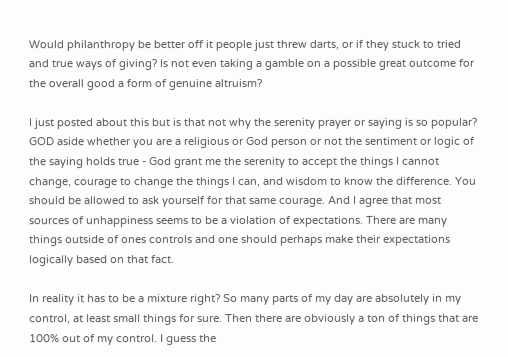Would philanthropy be better off it people just threw darts, or if they stuck to tried and true ways of giving? Is not even taking a gamble on a possible great outcome for the overall good a form of genuine altruism?

I just posted about this but is that not why the serenity prayer or saying is so popular? GOD aside whether you are a religious or God person or not the sentiment or logic of the saying holds true - God grant me the serenity to accept the things I cannot change, courage to change the things I can, and wisdom to know the difference. You should be allowed to ask yourself for that same courage. And I agree that most sources of unhappiness seems to be a violation of expectations. There are many things outside of ones controls and one should perhaps make their expectations logically based on that fact.

In reality it has to be a mixture right? So many parts of my day are absolutely in my control, at least small things for sure. Then there are obviously a ton of things that are 100% out of my control. I guess the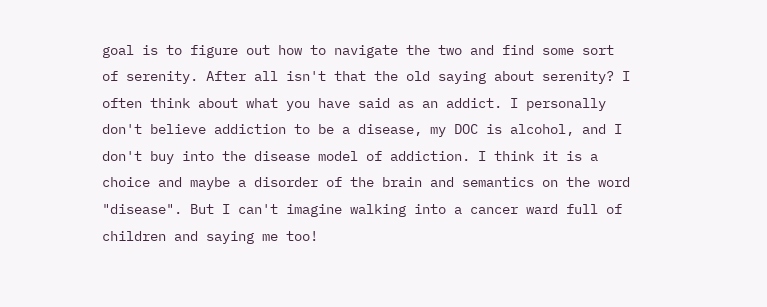goal is to figure out how to navigate the two and find some sort of serenity. After all isn't that the old saying about serenity? I often think about what you have said as an addict. I personally don't believe addiction to be a disease, my DOC is alcohol, and I don't buy into the disease model of addiction. I think it is a choice and maybe a disorder of the brain and semantics on the word "disease". But I can't imagine walking into a cancer ward full of children and saying me too!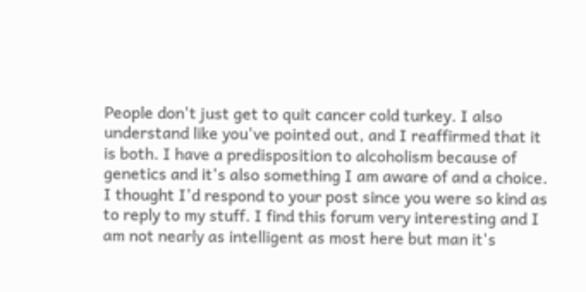People don't just get to quit cancer cold turkey. I also understand like you've pointed out, and I reaffirmed that it is both. I have a predisposition to alcoholism because of genetics and it's also something I am aware of and a choice. I thought I'd respond to your post since you were so kind as to reply to my stuff. I find this forum very interesting and I am not nearly as intelligent as most here but man it's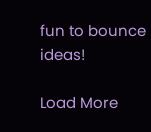fun to bounce ideas!

Load More